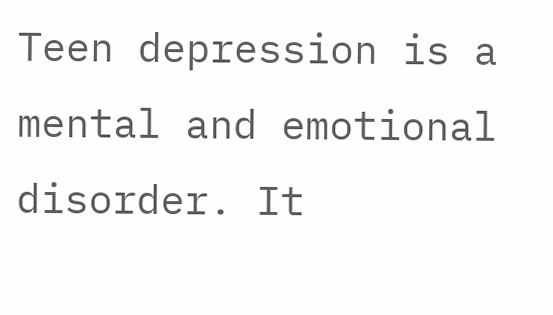Teen depression is a mental and emotional disorder. It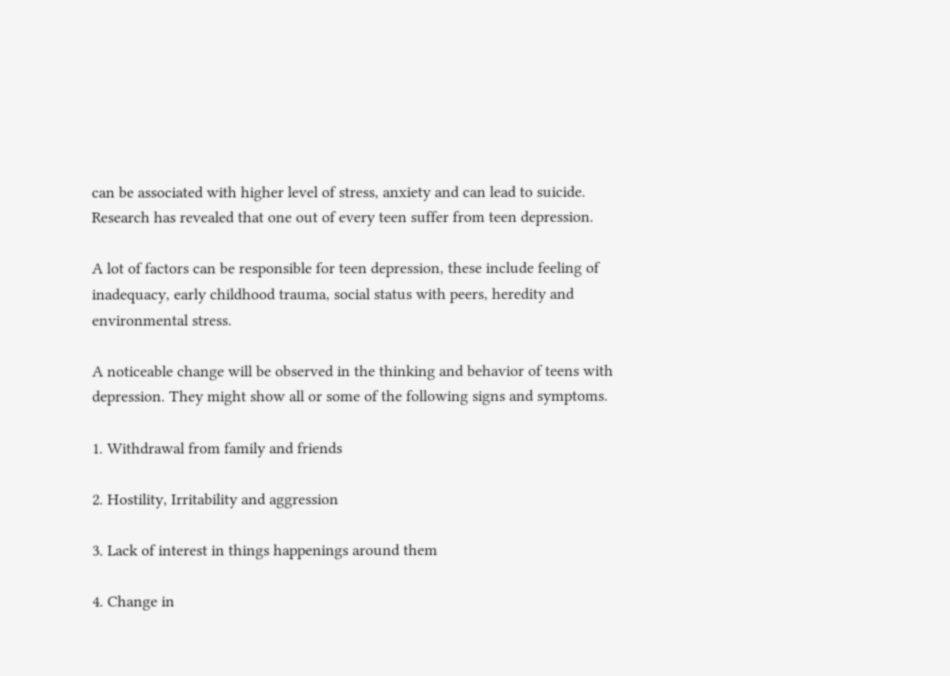can be associated with higher level of stress, anxiety and can lead to suicide. Research has revealed that one out of every teen suffer from teen depression.

A lot of factors can be responsible for teen depression, these include feeling of inadequacy, early childhood trauma, social status with peers, heredity and environmental stress.

A noticeable change will be observed in the thinking and behavior of teens with depression. They might show all or some of the following signs and symptoms.

1. Withdrawal from family and friends

2. Hostility, Irritability and aggression

3. Lack of interest in things happenings around them

4. Change in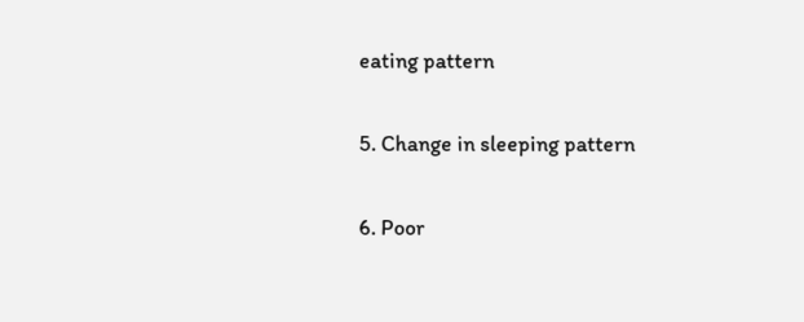eating pattern

5. Change in sleeping pattern

6. Poor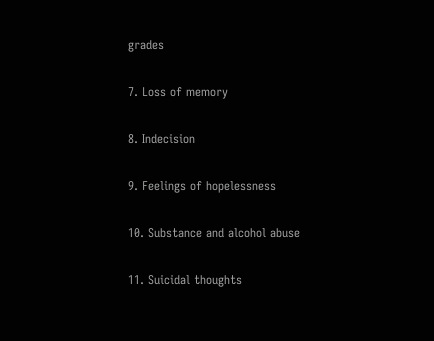grades

7. Loss of memory

8. Indecision

9. Feelings of hopelessness

10. Substance and alcohol abuse

11. Suicidal thoughts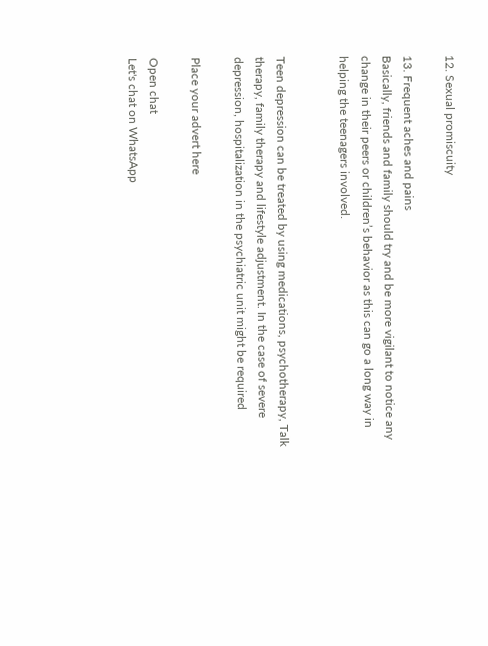12. Sexual promiscuity

13. Frequent aches and pains
Basically, friends and family should try and be more vigilant to notice any change in their peers or children’s behavior as this can go a long way in helping the teenagers involved.


Teen depression can be treated by using medications, psychotherapy, Talk therapy, family therapy and lifestyle adjustment. In the case of severe depression, hospitalization in the psychiatric unit might be required

Place your advert here

Open chat
Let's chat on WhatsApp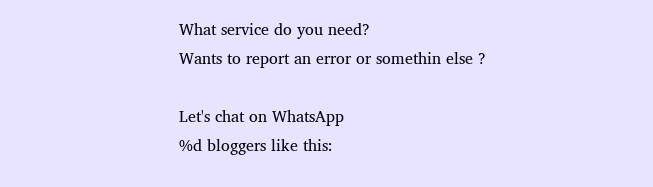What service do you need?
Wants to report an error or somethin else ?

Let's chat on WhatsApp
%d bloggers like this: